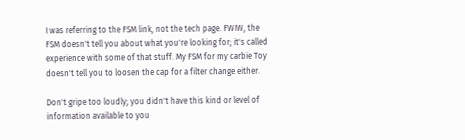I was referring to the FSM link, not the tech page. FWIW, the FSM doesn't tell you about what you're looking for; it's called experience with some of that stuff. My FSM for my carbie Toy doesn't tell you to loosen the cap for a filter change either.

Don't gripe too loudly; you didn't have this kind or level of information available to you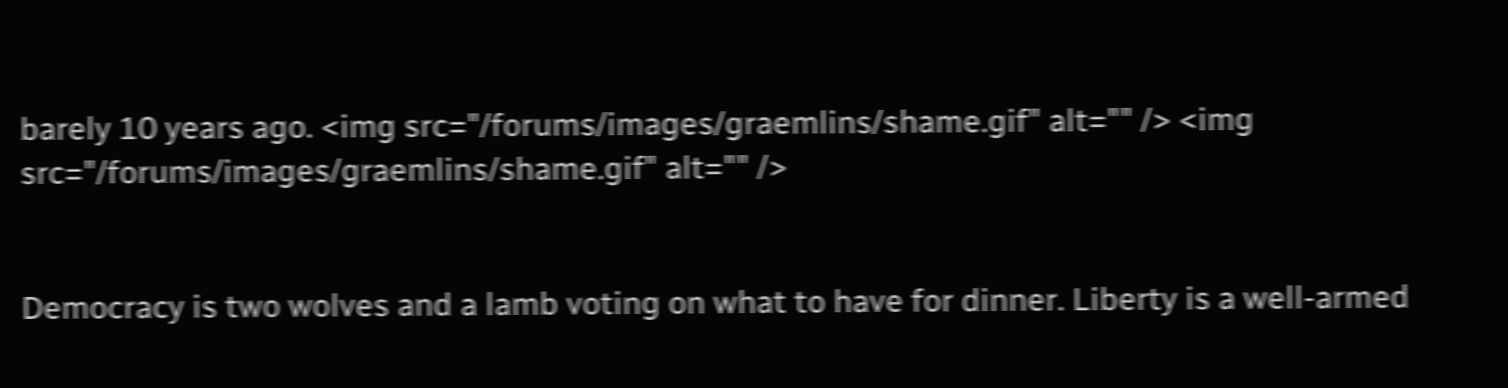barely 10 years ago. <img src="/forums/images/graemlins/shame.gif" alt="" /> <img src="/forums/images/graemlins/shame.gif" alt="" />


Democracy is two wolves and a lamb voting on what to have for dinner. Liberty is a well-armed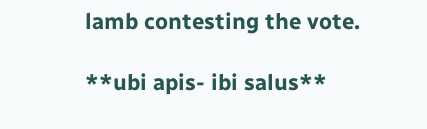lamb contesting the vote.

**ubi apis- ibi salus**